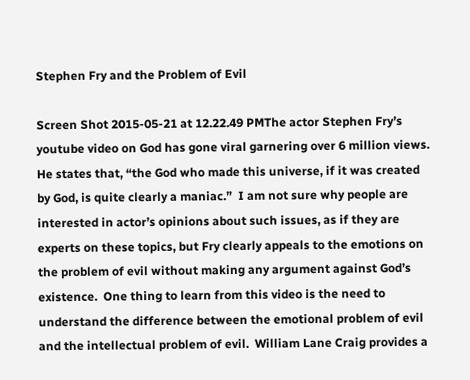Stephen Fry and the Problem of Evil

Screen Shot 2015-05-21 at 12.22.49 PMThe actor Stephen Fry’s youtube video on God has gone viral garnering over 6 million views.  He states that, “the God who made this universe, if it was created by God, is quite clearly a maniac.”  I am not sure why people are interested in actor’s opinions about such issues, as if they are experts on these topics, but Fry clearly appeals to the emotions on the problem of evil without making any argument against God’s existence.  One thing to learn from this video is the need to understand the difference between the emotional problem of evil and the intellectual problem of evil.  William Lane Craig provides a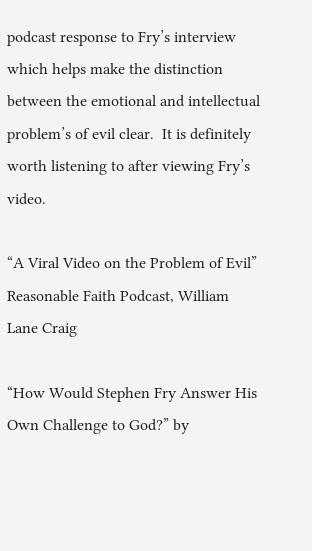podcast response to Fry’s interview which helps make the distinction between the emotional and intellectual problem’s of evil clear.  It is definitely worth listening to after viewing Fry’s video.

“A Viral Video on the Problem of Evil” Reasonable Faith Podcast, William Lane Craig

“How Would Stephen Fry Answer His Own Challenge to God?” by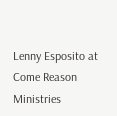Lenny Esposito at Come Reason Ministries